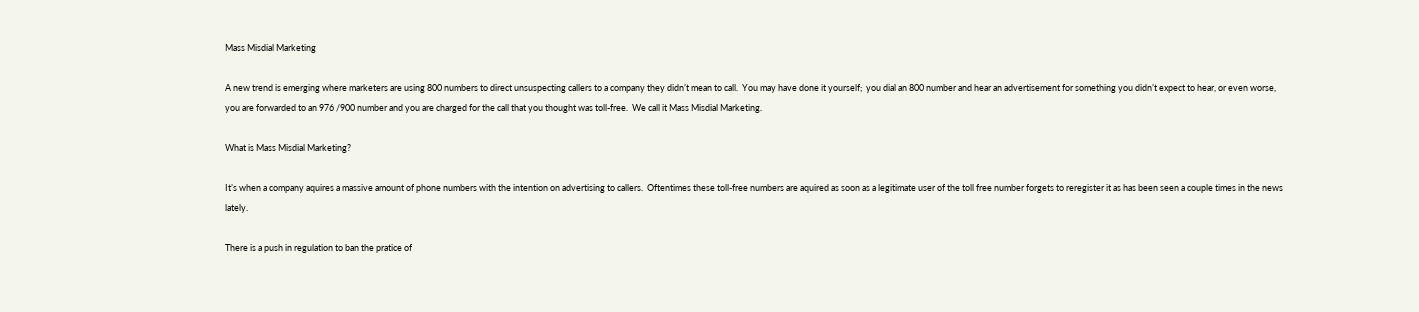Mass Misdial Marketing

A new trend is emerging where marketers are using 800 numbers to direct unsuspecting callers to a company they didn’t mean to call.  You may have done it yourself;  you dial an 800 number and hear an advertisement for something you didn’t expect to hear, or even worse, you are forwarded to an 976 /900 number and you are charged for the call that you thought was toll-free.  We call it Mass Misdial Marketing.

What is Mass Misdial Marketing?

It’s when a company aquires a massive amount of phone numbers with the intention on advertising to callers.  Oftentimes these toll-free numbers are aquired as soon as a legitimate user of the toll free number forgets to reregister it as has been seen a couple times in the news lately.

There is a push in regulation to ban the pratice of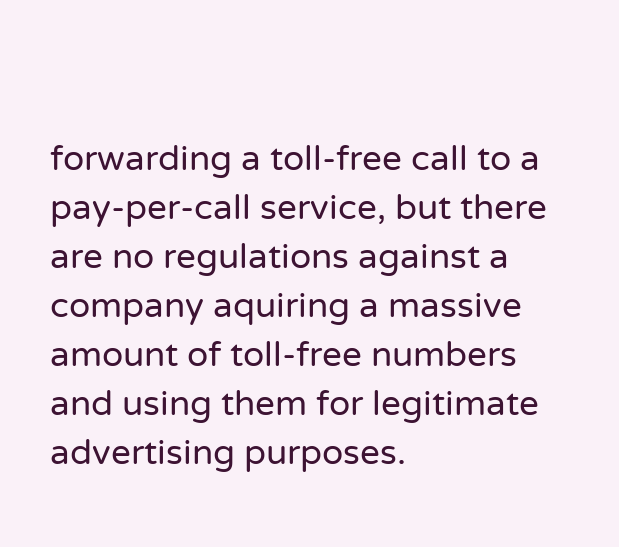forwarding a toll-free call to a pay-per-call service, but there are no regulations against a company aquiring a massive amount of toll-free numbers and using them for legitimate advertising purposes.